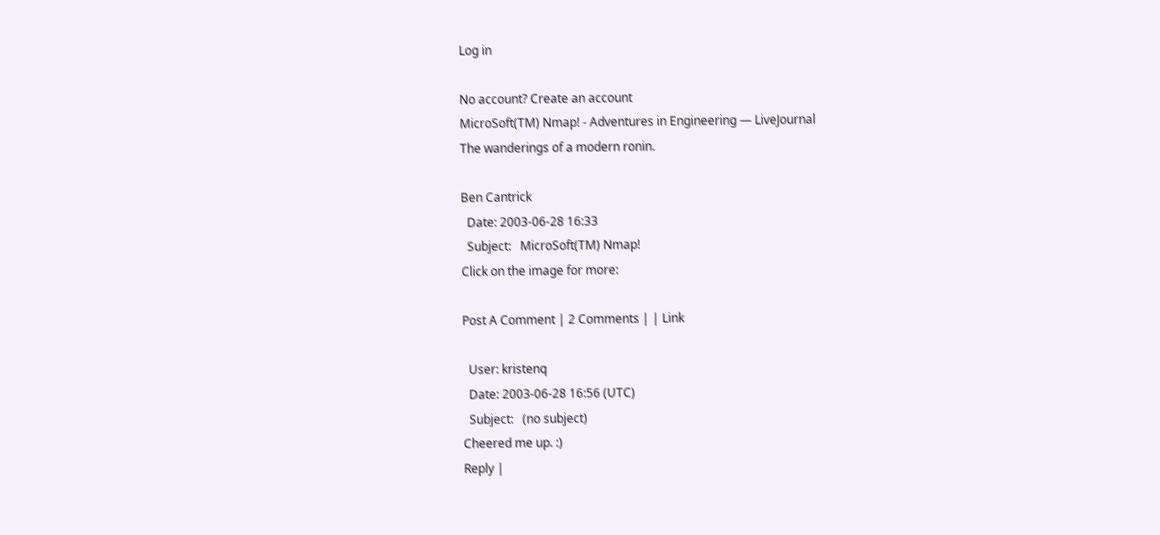Log in

No account? Create an account
MicroSoft(TM) Nmap! - Adventures in Engineering — LiveJournal
The wanderings of a modern ronin.

Ben Cantrick
  Date: 2003-06-28 16:33
  Subject:   MicroSoft(TM) Nmap!
Click on the image for more:

Post A Comment | 2 Comments | | Link

  User: kristenq
  Date: 2003-06-28 16:56 (UTC)
  Subject:   (no subject)
Cheered me up. :)
Reply |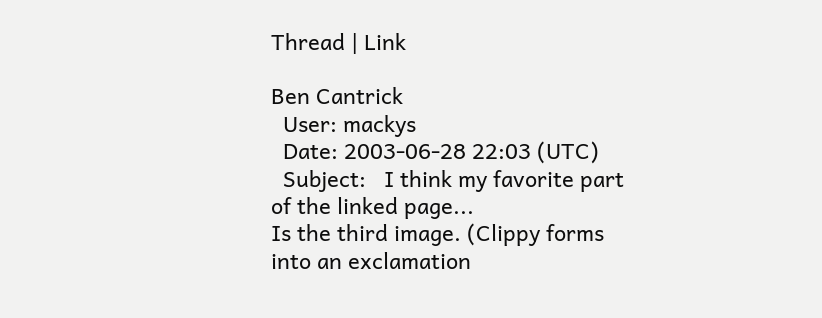Thread | Link

Ben Cantrick
  User: mackys
  Date: 2003-06-28 22:03 (UTC)
  Subject:   I think my favorite part of the linked page...
Is the third image. (Clippy forms into an exclamation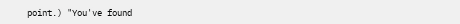point.) "You've found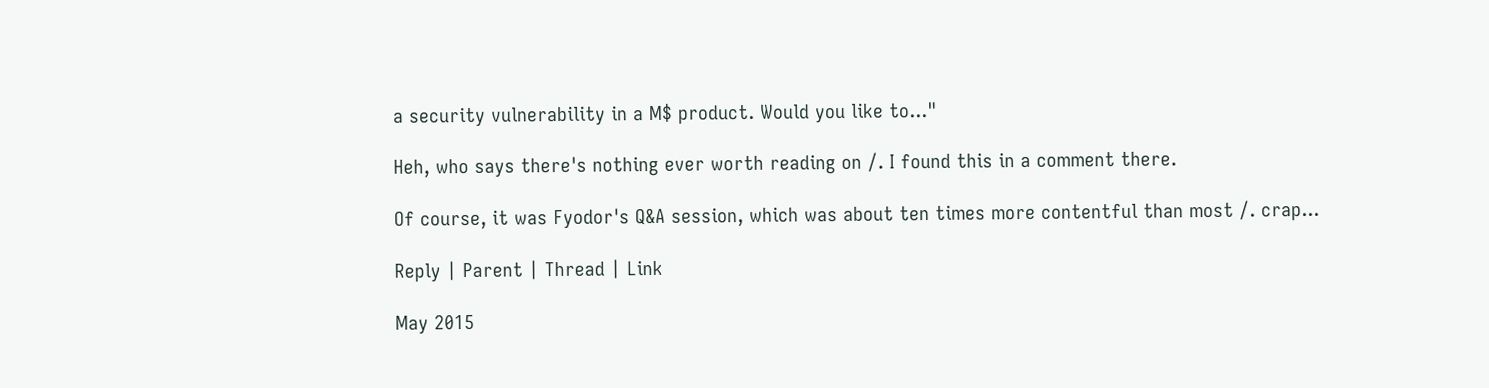a security vulnerability in a M$ product. Would you like to..."

Heh, who says there's nothing ever worth reading on /. I found this in a comment there.

Of course, it was Fyodor's Q&A session, which was about ten times more contentful than most /. crap...

Reply | Parent | Thread | Link

May 2015